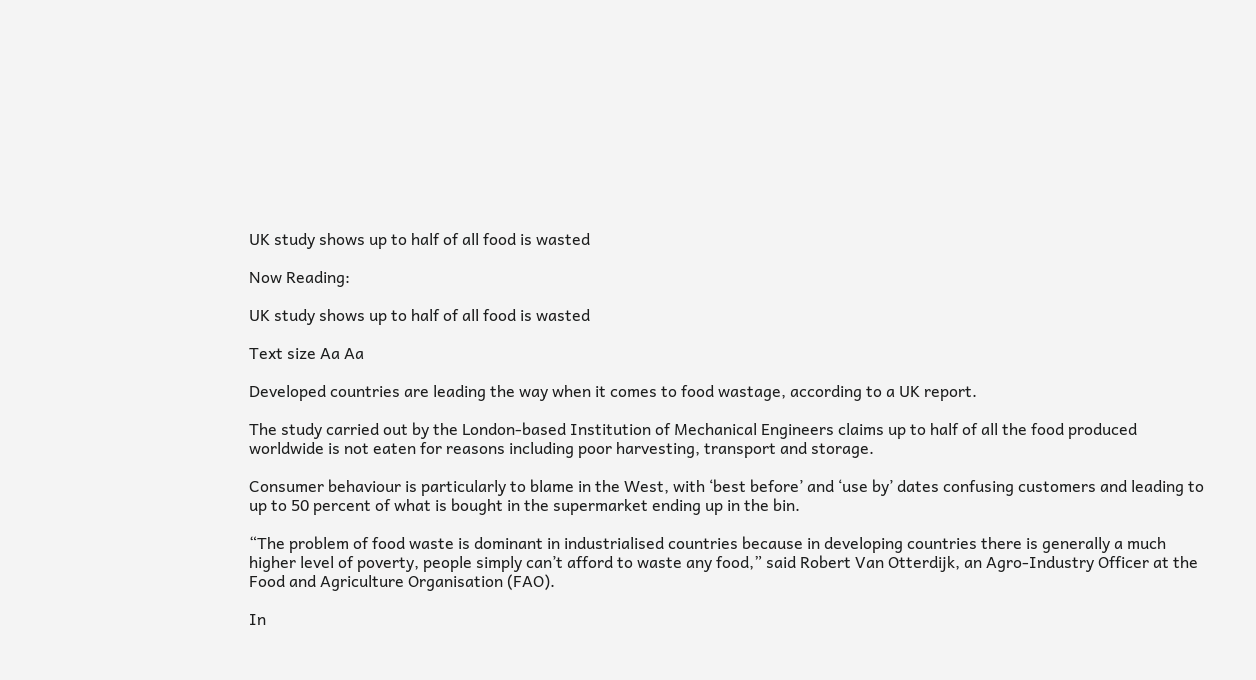UK study shows up to half of all food is wasted

Now Reading:

UK study shows up to half of all food is wasted

Text size Aa Aa

Developed countries are leading the way when it comes to food wastage, according to a UK report.

The study carried out by the London-based Institution of Mechanical Engineers claims up to half of all the food produced worldwide is not eaten for reasons including poor harvesting, transport and storage.

Consumer behaviour is particularly to blame in the West, with ‘best before’ and ‘use by’ dates confusing customers and leading to up to 50 percent of what is bought in the supermarket ending up in the bin.

“The problem of food waste is dominant in industrialised countries because in developing countries there is generally a much higher level of poverty, people simply can’t afford to waste any food,” said Robert Van Otterdijk, an Agro-Industry Officer at the Food and Agriculture Organisation (FAO).

In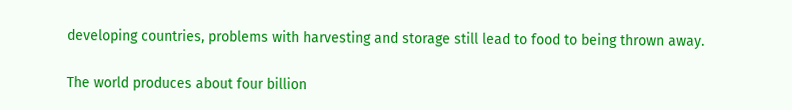developing countries, problems with harvesting and storage still lead to food to being thrown away.

The world produces about four billion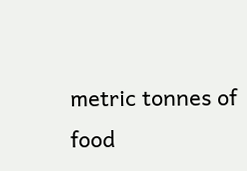metric tonnes of food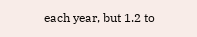each year, but 1.2 to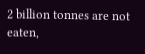2 billion tonnes are not eaten,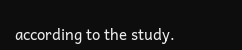according to the study.